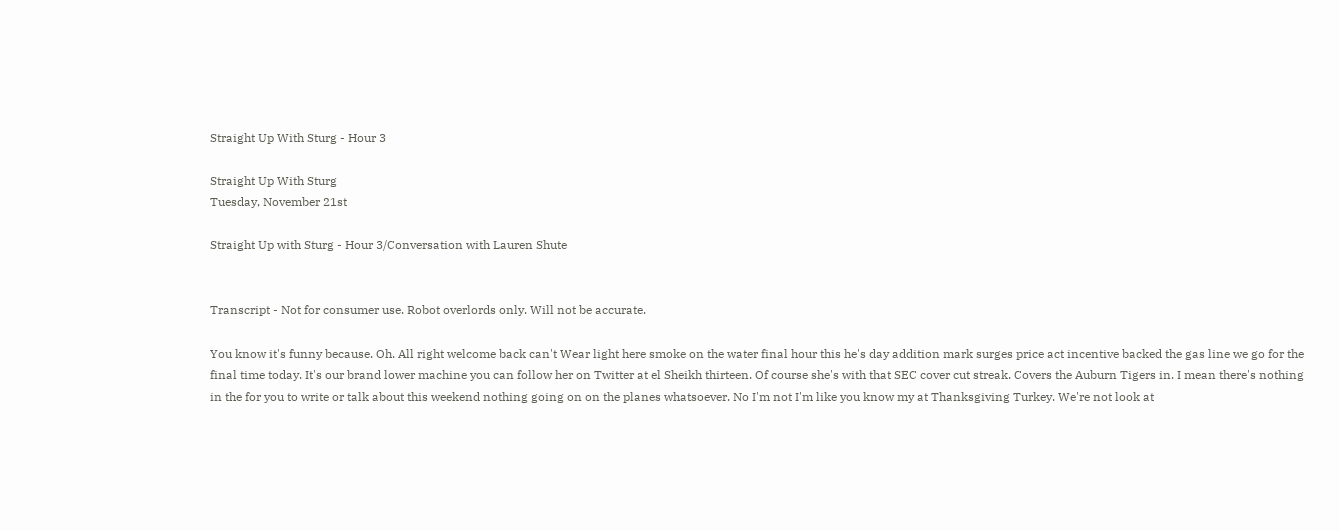Straight Up With Sturg - Hour 3

Straight Up With Sturg
Tuesday, November 21st

Straight Up with Sturg - Hour 3/Conversation with Lauren Shute


Transcript - Not for consumer use. Robot overlords only. Will not be accurate.

You know it's funny because. Oh. All right welcome back can't Wear light here smoke on the water final hour this he's day addition mark surges price act incentive backed the gas line we go for the final time today. It's our brand lower machine you can follow her on Twitter at el Sheikh thirteen. Of course she's with that SEC cover cut streak. Covers the Auburn Tigers in. I mean there's nothing in the for you to write or talk about this weekend nothing going on on the planes whatsoever. No I'm not I'm like you know my at Thanksgiving Turkey. We're not look at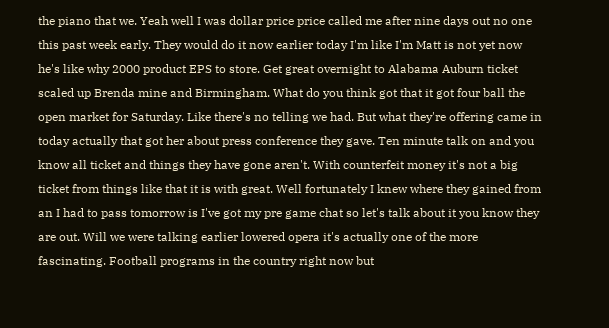the piano that we. Yeah well I was dollar price price called me after nine days out no one this past week early. They would do it now earlier today I'm like I'm Matt is not yet now he's like why 2000 product EPS to store. Get great overnight to Alabama Auburn ticket scaled up Brenda mine and Birmingham. What do you think got that it got four ball the open market for Saturday. Like there's no telling we had. But what they're offering came in today actually that got her about press conference they gave. Ten minute talk on and you know all ticket and things they have gone aren't. With counterfeit money it's not a big ticket from things like that it is with great. Well fortunately I knew where they gained from an I had to pass tomorrow is I've got my pre game chat so let's talk about it you know they are out. Will we were talking earlier lowered opera it's actually one of the more fascinating. Football programs in the country right now but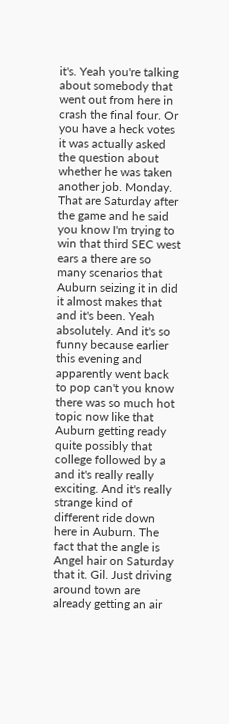it's. Yeah you're talking about somebody that went out from here in crash the final four. Or you have a heck votes it was actually asked the question about whether he was taken another job. Monday. That are Saturday after the game and he said you know I'm trying to win that third SEC west ears a there are so many scenarios that Auburn seizing it in did it almost makes that and it's been. Yeah absolutely. And it's so funny because earlier this evening and apparently went back to pop can't you know there was so much hot topic now like that Auburn getting ready quite possibly that college followed by a and it's really really exciting. And it's really strange kind of different ride down here in Auburn. The fact that the angle is Angel hair on Saturday that it. Gil. Just driving around town are already getting an air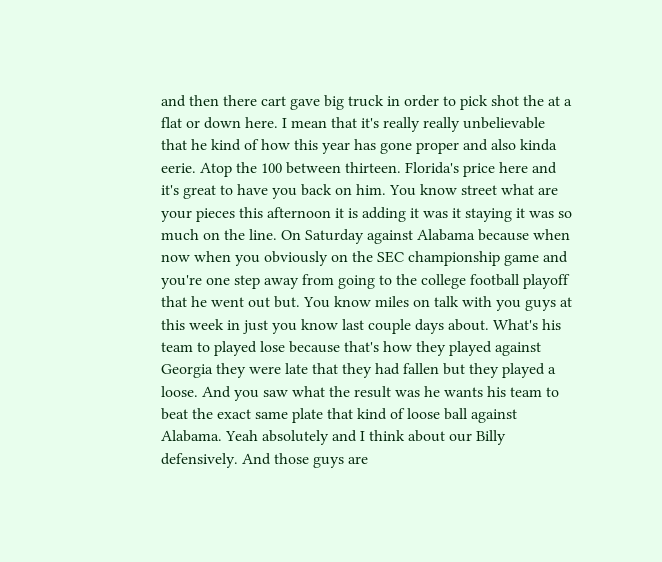and then there cart gave big truck in order to pick shot the at a flat or down here. I mean that it's really really unbelievable that he kind of how this year has gone proper and also kinda eerie. Atop the 100 between thirteen. Florida's price here and it's great to have you back on him. You know street what are your pieces this afternoon it is adding it was it staying it was so much on the line. On Saturday against Alabama because when now when you obviously on the SEC championship game and you're one step away from going to the college football playoff that he went out but. You know miles on talk with you guys at this week in just you know last couple days about. What's his team to played lose because that's how they played against Georgia they were late that they had fallen but they played a loose. And you saw what the result was he wants his team to beat the exact same plate that kind of loose ball against Alabama. Yeah absolutely and I think about our Billy defensively. And those guys are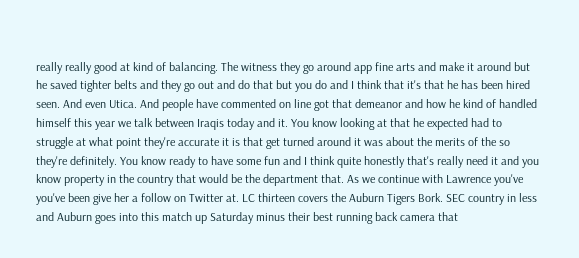really really good at kind of balancing. The witness they go around app fine arts and make it around but he saved tighter belts and they go out and do that but you do and I think that it's that he has been hired seen. And even Utica. And people have commented on line got that demeanor and how he kind of handled himself this year we talk between Iraqis today and it. You know looking at that he expected had to struggle at what point they're accurate it is that get turned around it was about the merits of the so they're definitely. You know ready to have some fun and I think quite honestly that's really need it and you know property in the country that would be the department that. As we continue with Lawrence you've you've been give her a follow on Twitter at. LC thirteen covers the Auburn Tigers Bork. SEC country in less and Auburn goes into this match up Saturday minus their best running back camera that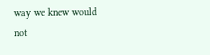way we knew would not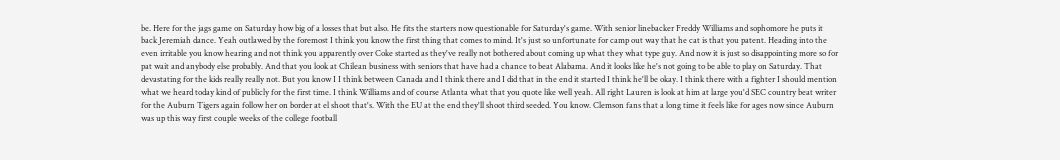be. Here for the jags game on Saturday how big of a losses that but also. He fits the starters now questionable for Saturday's game. With senior linebacker Freddy Williams and sophomore he puts it back Jeremiah dance. Yeah outlawed by the foremost I think you know the first thing that comes to mind. It's just so unfortunate for camp out way that he cat is that you patent. Heading into the even irritable you know hearing and not think you apparently over Coke started as they've really not bothered about coming up what they what type guy. And now it is just so disappointing more so for pat wait and anybody else probably. And that you look at Chilean business with seniors that have had a chance to beat Alabama. And it looks like he's not going to be able to play on Saturday. That devastating for the kids really really not. But you know I I think between Canada and I think there and I did that in the end it started I think he'll be okay. I think there with a fighter I should mention what we heard today kind of publicly for the first time. I think Williams and of course Atlanta what that you quote like well yeah. All right Lauren is look at him at large you'd SEC country beat writer for the Auburn Tigers again follow her on border at el shoot that's. With the EU at the end they'll shoot third seeded. You know. Clemson fans that a long time it feels like for ages now since Auburn was up this way first couple weeks of the college football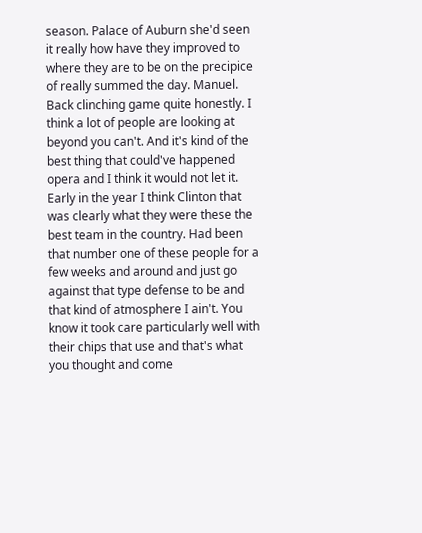season. Palace of Auburn she'd seen it really how have they improved to where they are to be on the precipice of really summed the day. Manuel. Back clinching game quite honestly. I think a lot of people are looking at beyond you can't. And it's kind of the best thing that could've happened opera and I think it would not let it. Early in the year I think Clinton that was clearly what they were these the best team in the country. Had been that number one of these people for a few weeks and around and just go against that type defense to be and that kind of atmosphere I ain't. You know it took care particularly well with their chips that use and that's what you thought and come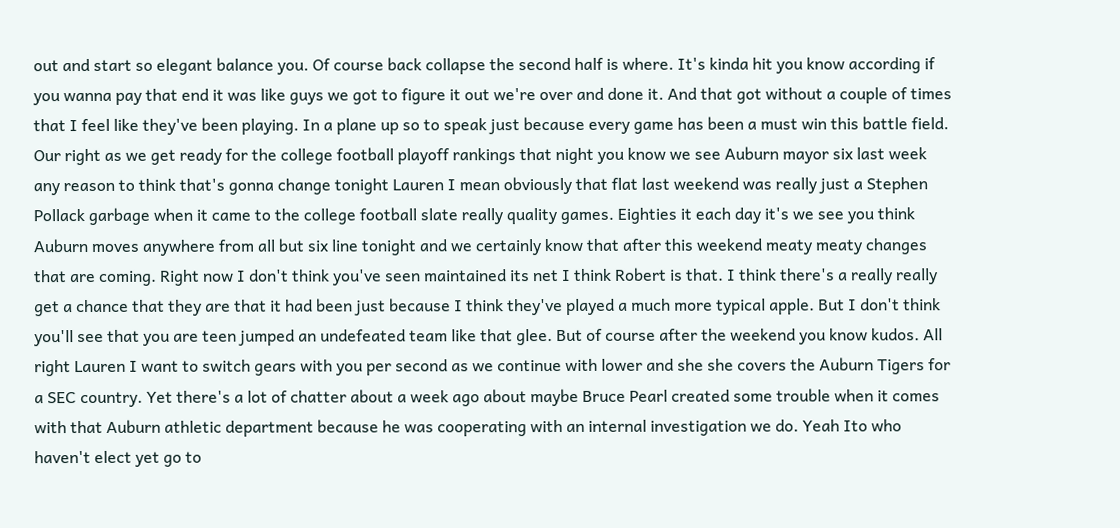out and start so elegant balance you. Of course back collapse the second half is where. It's kinda hit you know according if you wanna pay that end it was like guys we got to figure it out we're over and done it. And that got without a couple of times that I feel like they've been playing. In a plane up so to speak just because every game has been a must win this battle field. Our right as we get ready for the college football playoff rankings that night you know we see Auburn mayor six last week any reason to think that's gonna change tonight Lauren I mean obviously that flat last weekend was really just a Stephen Pollack garbage when it came to the college football slate really quality games. Eighties it each day it's we see you think Auburn moves anywhere from all but six line tonight and we certainly know that after this weekend meaty meaty changes that are coming. Right now I don't think you've seen maintained its net I think Robert is that. I think there's a really really get a chance that they are that it had been just because I think they've played a much more typical apple. But I don't think you'll see that you are teen jumped an undefeated team like that glee. But of course after the weekend you know kudos. All right Lauren I want to switch gears with you per second as we continue with lower and she she covers the Auburn Tigers for a SEC country. Yet there's a lot of chatter about a week ago about maybe Bruce Pearl created some trouble when it comes with that Auburn athletic department because he was cooperating with an internal investigation we do. Yeah Ito who haven't elect yet go to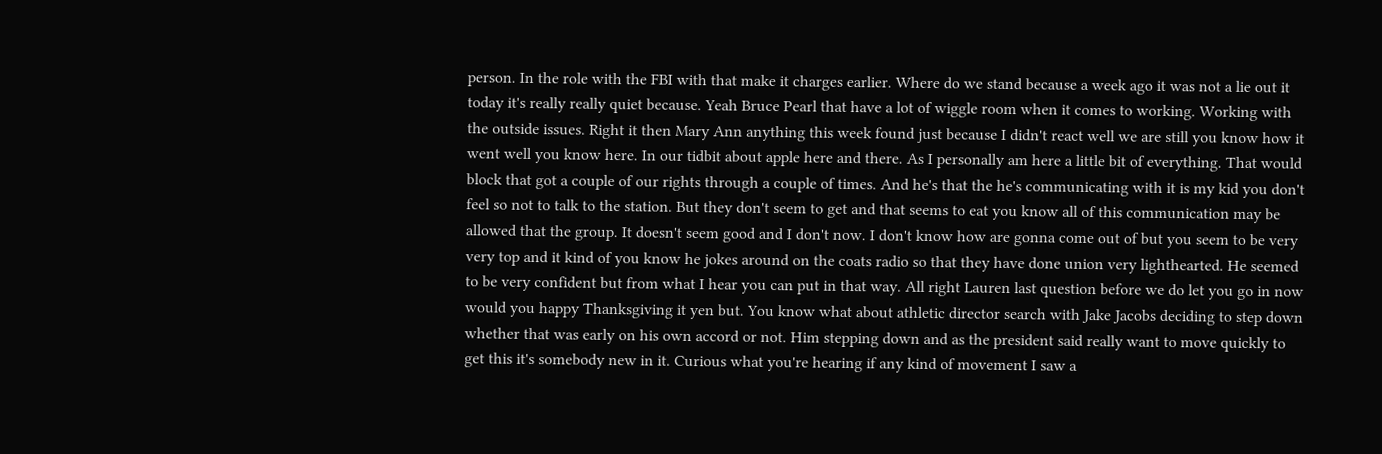person. In the role with the FBI with that make it charges earlier. Where do we stand because a week ago it was not a lie out it today it's really really quiet because. Yeah Bruce Pearl that have a lot of wiggle room when it comes to working. Working with the outside issues. Right it then Mary Ann anything this week found just because I didn't react well we are still you know how it went well you know here. In our tidbit about apple here and there. As I personally am here a little bit of everything. That would block that got a couple of our rights through a couple of times. And he's that the he's communicating with it is my kid you don't feel so not to talk to the station. But they don't seem to get and that seems to eat you know all of this communication may be allowed that the group. It doesn't seem good and I don't now. I don't know how are gonna come out of but you seem to be very very top and it kind of you know he jokes around on the coats radio so that they have done union very lighthearted. He seemed to be very confident but from what I hear you can put in that way. All right Lauren last question before we do let you go in now would you happy Thanksgiving it yen but. You know what about athletic director search with Jake Jacobs deciding to step down whether that was early on his own accord or not. Him stepping down and as the president said really want to move quickly to get this it's somebody new in it. Curious what you're hearing if any kind of movement I saw a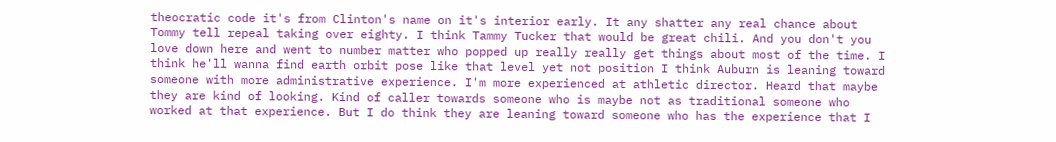theocratic code it's from Clinton's name on it's interior early. It any shatter any real chance about Tommy tell repeal taking over eighty. I think Tammy Tucker that would be great chili. And you don't you love down here and went to number matter who popped up really really get things about most of the time. I think he'll wanna find earth orbit pose like that level yet not position I think Auburn is leaning toward someone with more administrative experience. I'm more experienced at athletic director. Heard that maybe they are kind of looking. Kind of caller towards someone who is maybe not as traditional someone who worked at that experience. But I do think they are leaning toward someone who has the experience that I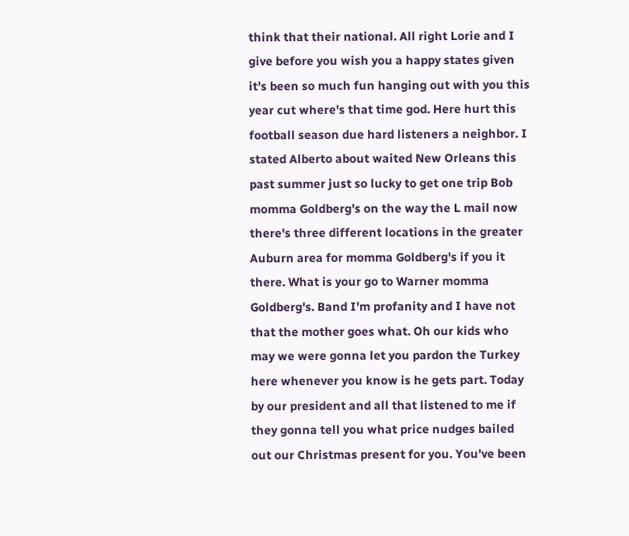think that their national. All right Lorie and I give before you wish you a happy states given it's been so much fun hanging out with you this year cut where's that time god. Here hurt this football season due hard listeners a neighbor. I stated Alberto about waited New Orleans this past summer just so lucky to get one trip Bob momma Goldberg's on the way the L mail now there's three different locations in the greater Auburn area for momma Goldberg's if you it there. What is your go to Warner momma Goldberg's. Band I'm profanity and I have not that the mother goes what. Oh our kids who may we were gonna let you pardon the Turkey here whenever you know is he gets part. Today by our president and all that listened to me if they gonna tell you what price nudges bailed out our Christmas present for you. You've been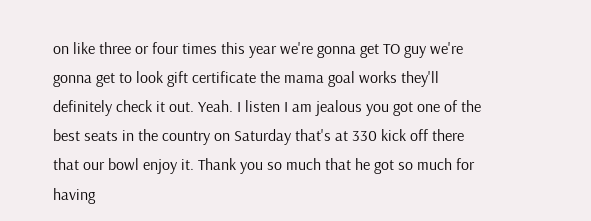on like three or four times this year we're gonna get TO guy we're gonna get to look gift certificate the mama goal works they'll definitely check it out. Yeah. I listen I am jealous you got one of the best seats in the country on Saturday that's at 330 kick off there that our bowl enjoy it. Thank you so much that he got so much for having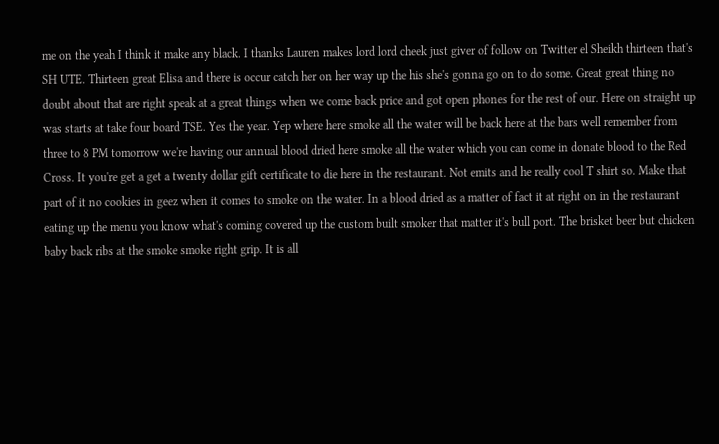me on the yeah I think it make any black. I thanks Lauren makes lord lord cheek just giver of follow on Twitter el Sheikh thirteen that's SH UTE. Thirteen great Elisa and there is occur catch her on her way up the his she's gonna go on to do some. Great great thing no doubt about that are right speak at a great things when we come back price and got open phones for the rest of our. Here on straight up was starts at take four board TSE. Yes the year. Yep where here smoke all the water will be back here at the bars well remember from three to 8 PM tomorrow we're having our annual blood dried here smoke all the water which you can come in donate blood to the Red Cross. It you're get a get a twenty dollar gift certificate to die here in the restaurant. Not emits and he really cool T shirt so. Make that part of it no cookies in geez when it comes to smoke on the water. In a blood dried as a matter of fact it at right on in the restaurant eating up the menu you know what's coming covered up the custom built smoker that matter it's bull port. The brisket beer but chicken baby back ribs at the smoke smoke right grip. It is all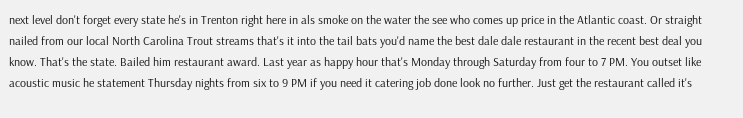next level don't forget every state he's in Trenton right here in als smoke on the water the see who comes up price in the Atlantic coast. Or straight nailed from our local North Carolina Trout streams that's it into the tail bats you'd name the best dale dale restaurant in the recent best deal you know. That's the state. Bailed him restaurant award. Last year as happy hour that's Monday through Saturday from four to 7 PM. You outset like acoustic music he statement Thursday nights from six to 9 PM if you need it catering job done look no further. Just get the restaurant called it's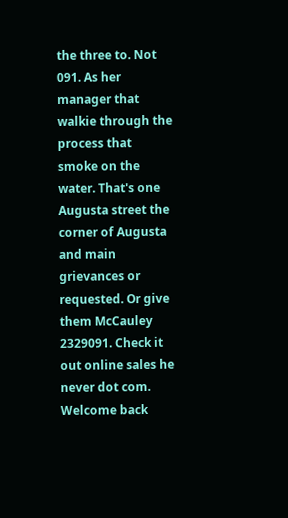the three to. Not 091. As her manager that walkie through the process that smoke on the water. That's one Augusta street the corner of Augusta and main grievances or requested. Or give them McCauley 2329091. Check it out online sales he never dot com. Welcome back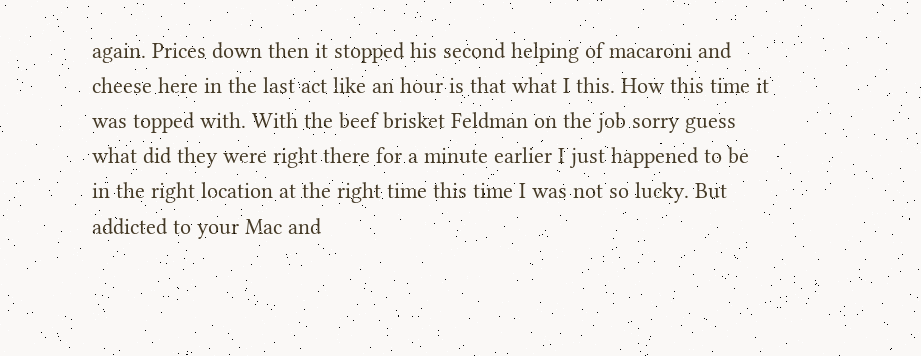again. Prices down then it stopped his second helping of macaroni and cheese here in the last act like an hour is that what I this. How this time it was topped with. With the beef brisket Feldman on the job sorry guess what did they were right there for a minute earlier I just happened to be in the right location at the right time this time I was not so lucky. But addicted to your Mac and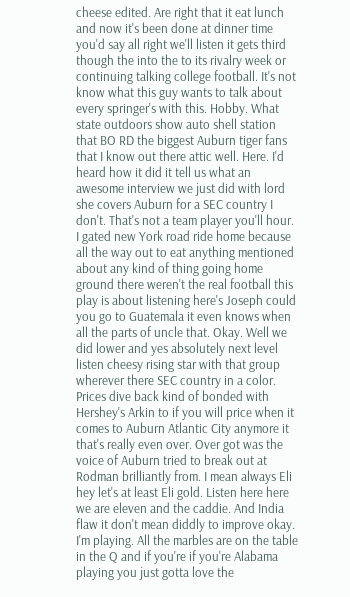cheese edited. Are right that it eat lunch and now it's been done at dinner time you'd say all right we'll listen it gets third though the into the to its rivalry week or continuing talking college football. It's not know what this guy wants to talk about every springer's with this. Hobby. What state outdoors show auto shell station that BO RD the biggest Auburn tiger fans that I know out there attic well. Here. I'd heard how it did it tell us what an awesome interview we just did with lord she covers Auburn for a SEC country I don't. That's not a team player you'll hour. I gated new York road ride home because all the way out to eat anything mentioned about any kind of thing going home ground there weren't the real football this play is about listening here's Joseph could you go to Guatemala it even knows when all the parts of uncle that. Okay. Well we did lower and yes absolutely next level listen cheesy rising star with that group wherever there SEC country in a color. Prices dive back kind of bonded with Hershey's Arkin to if you will price when it comes to Auburn Atlantic City anymore it that's really even over. Over got was the voice of Auburn tried to break out at Rodman brilliantly from. I mean always Eli hey let's at least Eli gold. Listen here here we are eleven and the caddie. And India flaw it don't mean diddly to improve okay. I'm playing. All the marbles are on the table in the Q and if you're if you're Alabama playing you just gotta love the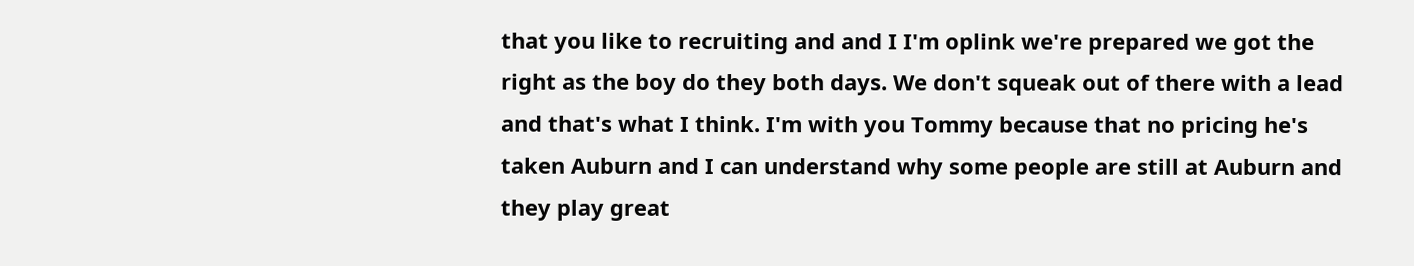that you like to recruiting and and I I'm oplink we're prepared we got the right as the boy do they both days. We don't squeak out of there with a lead and that's what I think. I'm with you Tommy because that no pricing he's taken Auburn and I can understand why some people are still at Auburn and they play great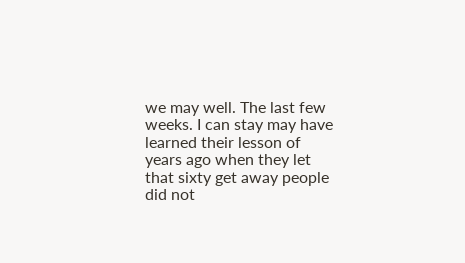we may well. The last few weeks. I can stay may have learned their lesson of years ago when they let that sixty get away people did not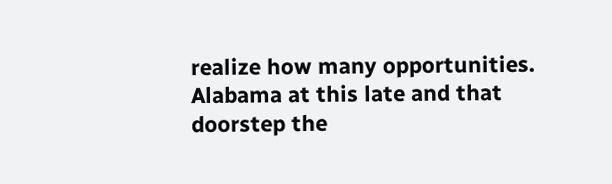realize how many opportunities. Alabama at this late and that doorstep the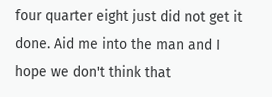four quarter eight just did not get it done. Aid me into the man and I hope we don't think that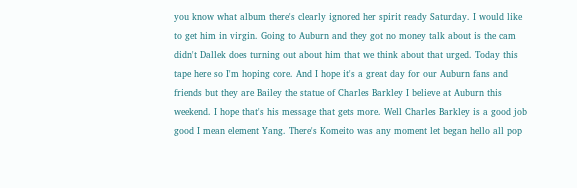you know what album there's clearly ignored her spirit ready Saturday. I would like to get him in virgin. Going to Auburn and they got no money talk about is the cam didn't Dallek does turning out about him that we think about that urged. Today this tape here so I'm hoping core. And I hope it's a great day for our Auburn fans and friends but they are Bailey the statue of Charles Barkley I believe at Auburn this weekend. I hope that's his message that gets more. Well Charles Barkley is a good job good I mean element Yang. There's Komeito was any moment let began hello all pop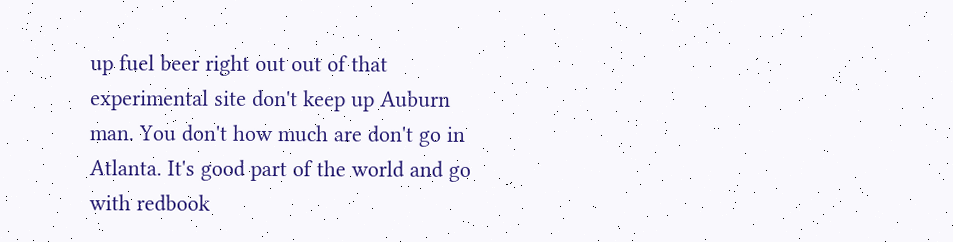up fuel beer right out out of that experimental site don't keep up Auburn man. You don't how much are don't go in Atlanta. It's good part of the world and go with redbook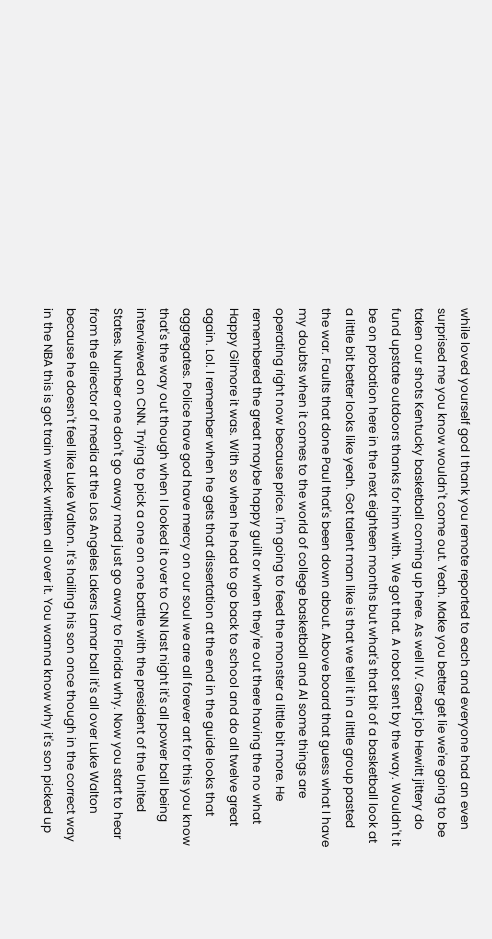while loved yourself god I thank you remote reported to each and everyone had an even surprised me you know wouldn't come out. Yeah. Make you better get lie we're going to be taken our shots Kentucky basketball coming up here. As well IV. Great job Hewitt jittery do fund upstate outdoors thanks for him with. We got that. A robot sent by the way. Wouldn't it be on probation here in the next eighteen months but what's that bit of a basketball look at a little bit better looks like yeah. Got talent man like is that we tell it in a little group pasted the war. Faults that done Paul that's been down about. Above board that guess what I have my doubts when it comes to the world of college basketball and Al some things are operating right now because price. I'm going to feed the monster a little bit more. He remembered the great maybe happy guilt or when they're out there having the no what Happy Gilmore it was. With so when he had to go back to school and do all twelve great again. Lol. I remember when he gets that dissertation at the end in the guide looks that aggregates. Police have god have mercy on our soul we are all forever art for this you know that's the way out though when I looked it over to CNN last night it's all power ball being interviewed on CNN. Trying to pick a one on one battle with the president of the United States. Number one don't go away mad just go away to Florida why. Now you start to hear from the director of media at the Los Angeles Lakers Lamar ball it's all over Luke Walton because he doesn't feel like Luke Walton. It's hailing his son once though in the correct way in the NBA this is got train wreck written all over it. You wanna know why it's son picked up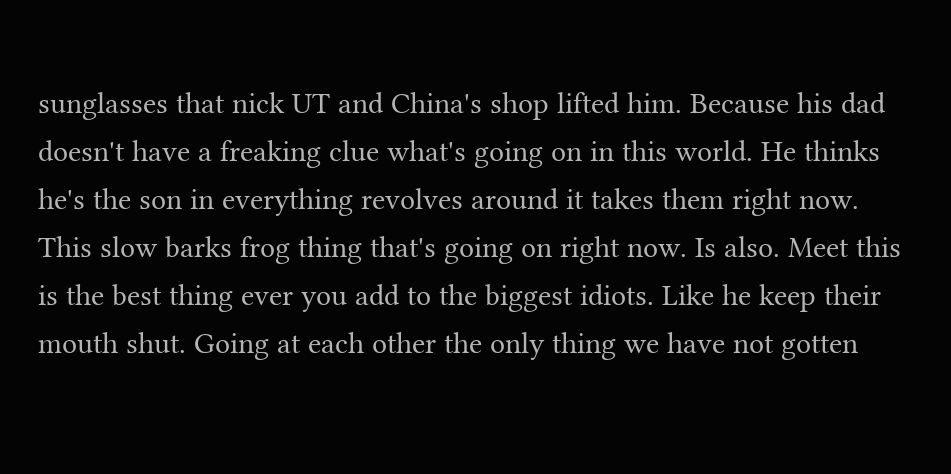sunglasses that nick UT and China's shop lifted him. Because his dad doesn't have a freaking clue what's going on in this world. He thinks he's the son in everything revolves around it takes them right now. This slow barks frog thing that's going on right now. Is also. Meet this is the best thing ever you add to the biggest idiots. Like he keep their mouth shut. Going at each other the only thing we have not gotten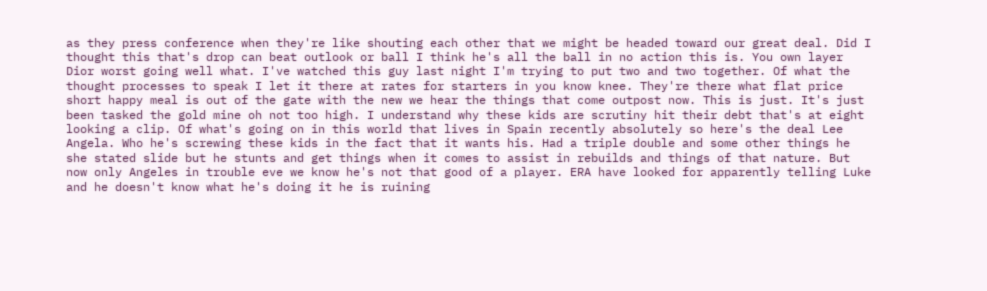as they press conference when they're like shouting each other that we might be headed toward our great deal. Did I thought this that's drop can beat outlook or ball I think he's all the ball in no action this is. You own layer Dior worst going well what. I've watched this guy last night I'm trying to put two and two together. Of what the thought processes to speak I let it there at rates for starters in you know knee. They're there what flat price short happy meal is out of the gate with the new we hear the things that come outpost now. This is just. It's just been tasked the gold mine oh not too high. I understand why these kids are scrutiny hit their debt that's at eight looking a clip. Of what's going on in this world that lives in Spain recently absolutely so here's the deal Lee Angela. Who he's screwing these kids in the fact that it wants his. Had a triple double and some other things he she stated slide but he stunts and get things when it comes to assist in rebuilds and things of that nature. But now only Angeles in trouble eve we know he's not that good of a player. ERA have looked for apparently telling Luke and he doesn't know what he's doing it he is ruining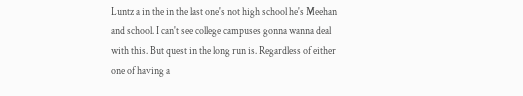Luntz a in the in the last one's not high school he's Meehan and school. I can't see college campuses gonna wanna deal with this. But quest in the long run is. Regardless of either one of having a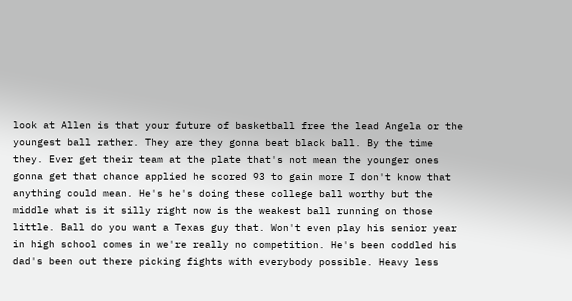look at Allen is that your future of basketball free the lead Angela or the youngest ball rather. They are they gonna beat black ball. By the time they. Ever get their team at the plate that's not mean the younger ones gonna get that chance applied he scored 93 to gain more I don't know that anything could mean. He's he's doing these college ball worthy but the middle what is it silly right now is the weakest ball running on those little. Ball do you want a Texas guy that. Won't even play his senior year in high school comes in we're really no competition. He's been coddled his dad's been out there picking fights with everybody possible. Heavy less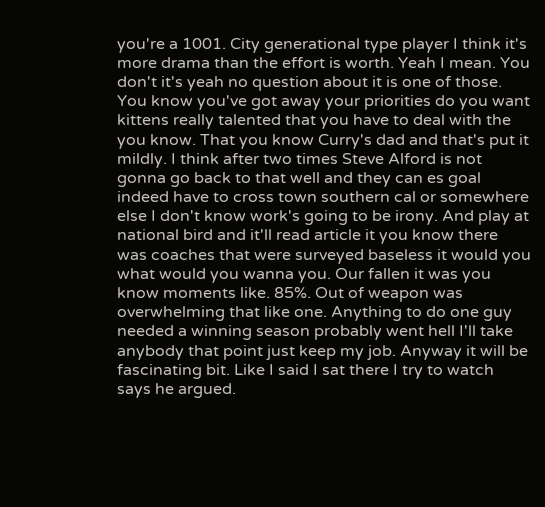you're a 1001. City generational type player I think it's more drama than the effort is worth. Yeah I mean. You don't it's yeah no question about it is one of those. You know you've got away your priorities do you want kittens really talented that you have to deal with the you know. That you know Curry's dad and that's put it mildly. I think after two times Steve Alford is not gonna go back to that well and they can es goal indeed have to cross town southern cal or somewhere else I don't know work's going to be irony. And play at national bird and it'll read article it you know there was coaches that were surveyed baseless it would you what would you wanna you. Our fallen it was you know moments like. 85%. Out of weapon was overwhelming that like one. Anything to do one guy needed a winning season probably went hell I'll take anybody that point just keep my job. Anyway it will be fascinating bit. Like I said I sat there I try to watch says he argued.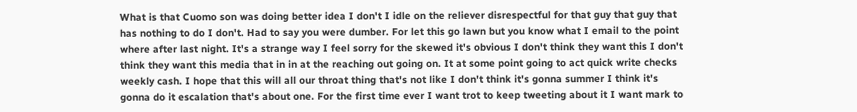What is that Cuomo son was doing better idea I don't I idle on the reliever disrespectful for that guy that guy that has nothing to do I don't. Had to say you were dumber. For let this go lawn but you know what I email to the point where after last night. It's a strange way I feel sorry for the skewed it's obvious I don't think they want this I don't think they want this media that in in at the reaching out going on. It at some point going to act quick write checks weekly cash. I hope that this will all our throat thing that's not like I don't think it's gonna summer I think it's gonna do it escalation that's about one. For the first time ever I want trot to keep tweeting about it I want mark to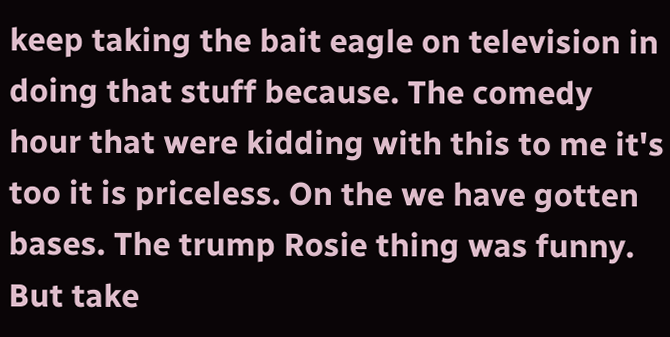keep taking the bait eagle on television in doing that stuff because. The comedy hour that were kidding with this to me it's too it is priceless. On the we have gotten bases. The trump Rosie thing was funny. But take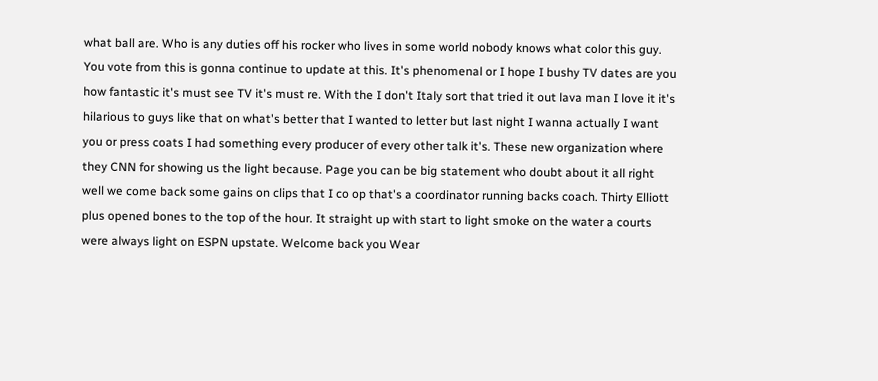what ball are. Who is any duties off his rocker who lives in some world nobody knows what color this guy. You vote from this is gonna continue to update at this. It's phenomenal or I hope I bushy TV dates are you how fantastic it's must see TV it's must re. With the I don't Italy sort that tried it out lava man I love it it's hilarious to guys like that on what's better that I wanted to letter but last night I wanna actually I want you or press coats I had something every producer of every other talk it's. These new organization where they CNN for showing us the light because. Page you can be big statement who doubt about it all right well we come back some gains on clips that I co op that's a coordinator running backs coach. Thirty Elliott plus opened bones to the top of the hour. It straight up with start to light smoke on the water a courts were always light on ESPN upstate. Welcome back you Wear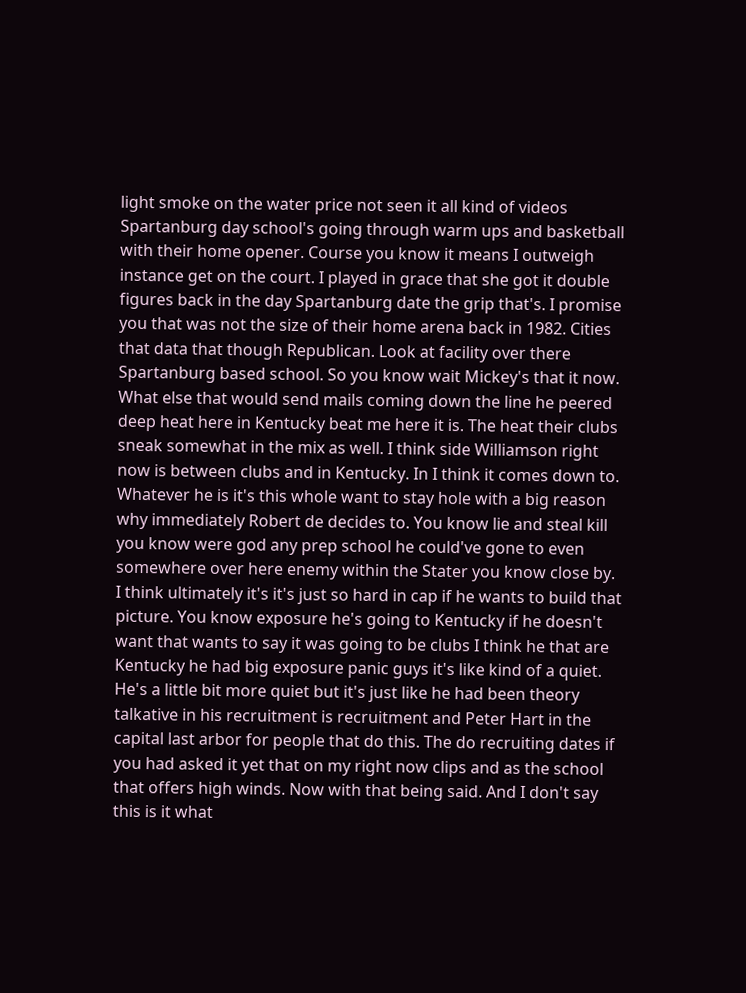light smoke on the water price not seen it all kind of videos Spartanburg day school's going through warm ups and basketball with their home opener. Course you know it means I outweigh instance get on the court. I played in grace that she got it double figures back in the day Spartanburg date the grip that's. I promise you that was not the size of their home arena back in 1982. Cities that data that though Republican. Look at facility over there Spartanburg based school. So you know wait Mickey's that it now. What else that would send mails coming down the line he peered deep heat here in Kentucky beat me here it is. The heat their clubs sneak somewhat in the mix as well. I think side Williamson right now is between clubs and in Kentucky. In I think it comes down to. Whatever he is it's this whole want to stay hole with a big reason why immediately Robert de decides to. You know lie and steal kill you know were god any prep school he could've gone to even somewhere over here enemy within the Stater you know close by. I think ultimately it's it's just so hard in cap if he wants to build that picture. You know exposure he's going to Kentucky if he doesn't want that wants to say it was going to be clubs I think he that are Kentucky he had big exposure panic guys it's like kind of a quiet. He's a little bit more quiet but it's just like he had been theory talkative in his recruitment is recruitment and Peter Hart in the capital last arbor for people that do this. The do recruiting dates if you had asked it yet that on my right now clips and as the school that offers high winds. Now with that being said. And I don't say this is it what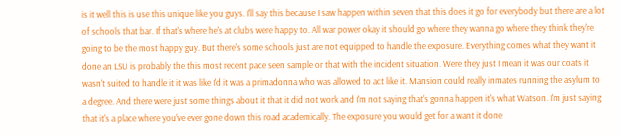is it well this is use this unique like you guys. I'll say this because I saw happen within seven that this does it go for everybody but there are a lot of schools that bar. If that's where he's at clubs were happy to. All war power okay it should go where they wanna go where they think they're going to be the most happy guy. But there's some schools just are not equipped to handle the exposure. Everything comes what they want it done an LSU is probably the this most recent pace seen sample or that with the incident situation. Were they just I mean it was our coats it wasn't suited to handle it it was like I'd it was a primadonna who was allowed to act like it. Mansion could really inmates running the asylum to a degree. And there were just some things about it that it did not work and I'm not saying that's gonna happen it's what Watson. I'm just saying that it's a place where you've ever gone down this road academically. The exposure you would get for a want it done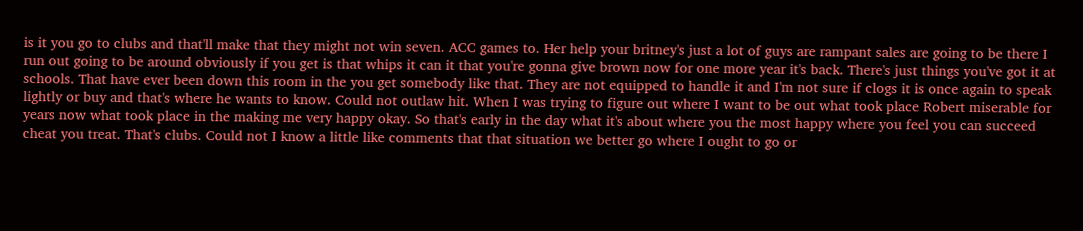is it you go to clubs and that'll make that they might not win seven. ACC games to. Her help your britney's just a lot of guys are rampant sales are going to be there I run out going to be around obviously if you get is that whips it can it that you're gonna give brown now for one more year it's back. There's just things you've got it at schools. That have ever been down this room in the you get somebody like that. They are not equipped to handle it and I'm not sure if clogs it is once again to speak lightly or buy and that's where he wants to know. Could not outlaw hit. When I was trying to figure out where I want to be out what took place Robert miserable for years now what took place in the making me very happy okay. So that's early in the day what it's about where you the most happy where you feel you can succeed cheat you treat. That's clubs. Could not I know a little like comments that that situation we better go where I ought to go or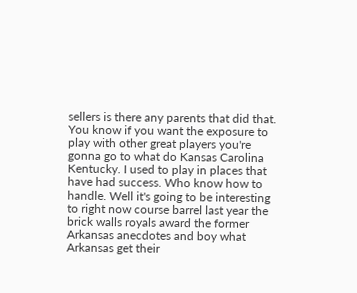sellers is there any parents that did that. You know if you want the exposure to play with other great players you're gonna go to what do Kansas Carolina Kentucky. I used to play in places that have had success. Who know how to handle. Well it's going to be interesting to right now course barrel last year the brick walls royals award the former Arkansas anecdotes and boy what Arkansas get their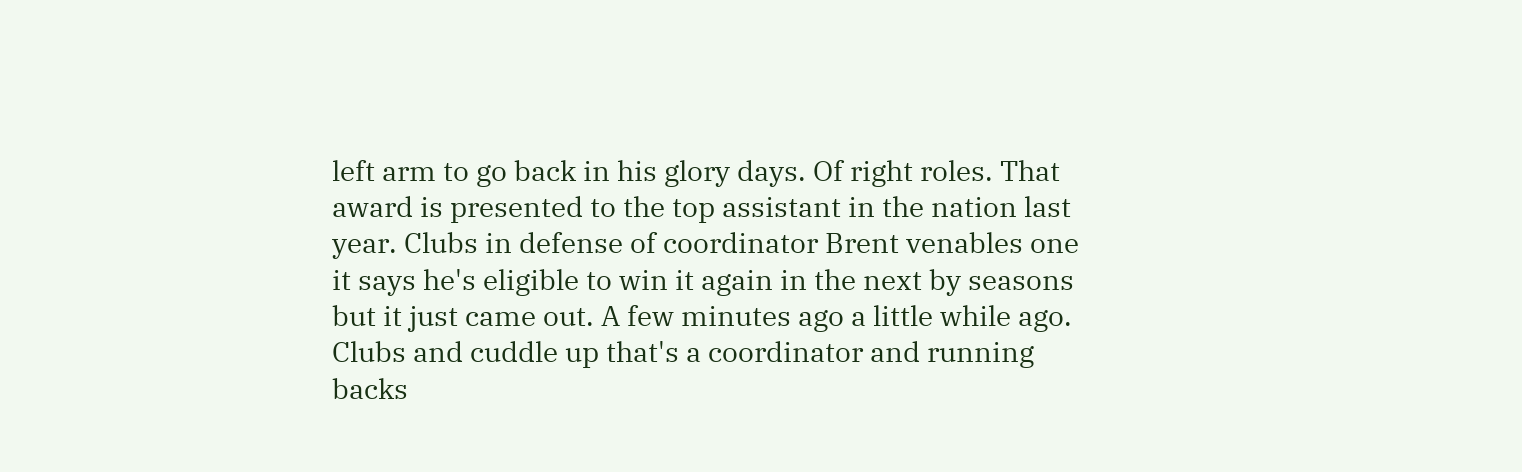left arm to go back in his glory days. Of right roles. That award is presented to the top assistant in the nation last year. Clubs in defense of coordinator Brent venables one it says he's eligible to win it again in the next by seasons but it just came out. A few minutes ago a little while ago. Clubs and cuddle up that's a coordinator and running backs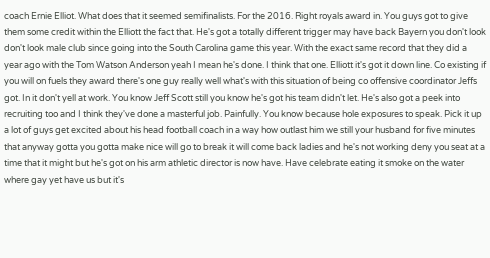coach Ernie Elliot. What does that it seemed semifinalists. For the 2016. Right royals award in. You guys got to give them some credit within the Elliott the fact that. He's got a totally different trigger may have back Bayern you don't look don't look male club since going into the South Carolina game this year. With the exact same record that they did a year ago with the Tom Watson Anderson yeah I mean he's done. I think that one. Elliott it's got it down line. Co existing if you will on fuels they award there's one guy really well what's with this situation of being co offensive coordinator Jeffs got. In it don't yell at work. You know Jeff Scott still you know he's got his team didn't let. He's also got a peek into recruiting too and I think they've done a masterful job. Painfully. You know because hole exposures to speak. Pick it up a lot of guys get excited about his head football coach in a way how outlast him we still your husband for five minutes that anyway gotta you gotta make nice will go to break it will come back ladies and he's not working deny you seat at a time that it might but he's got on his arm athletic director is now have. Have celebrate eating it smoke on the water where gay yet have us but it's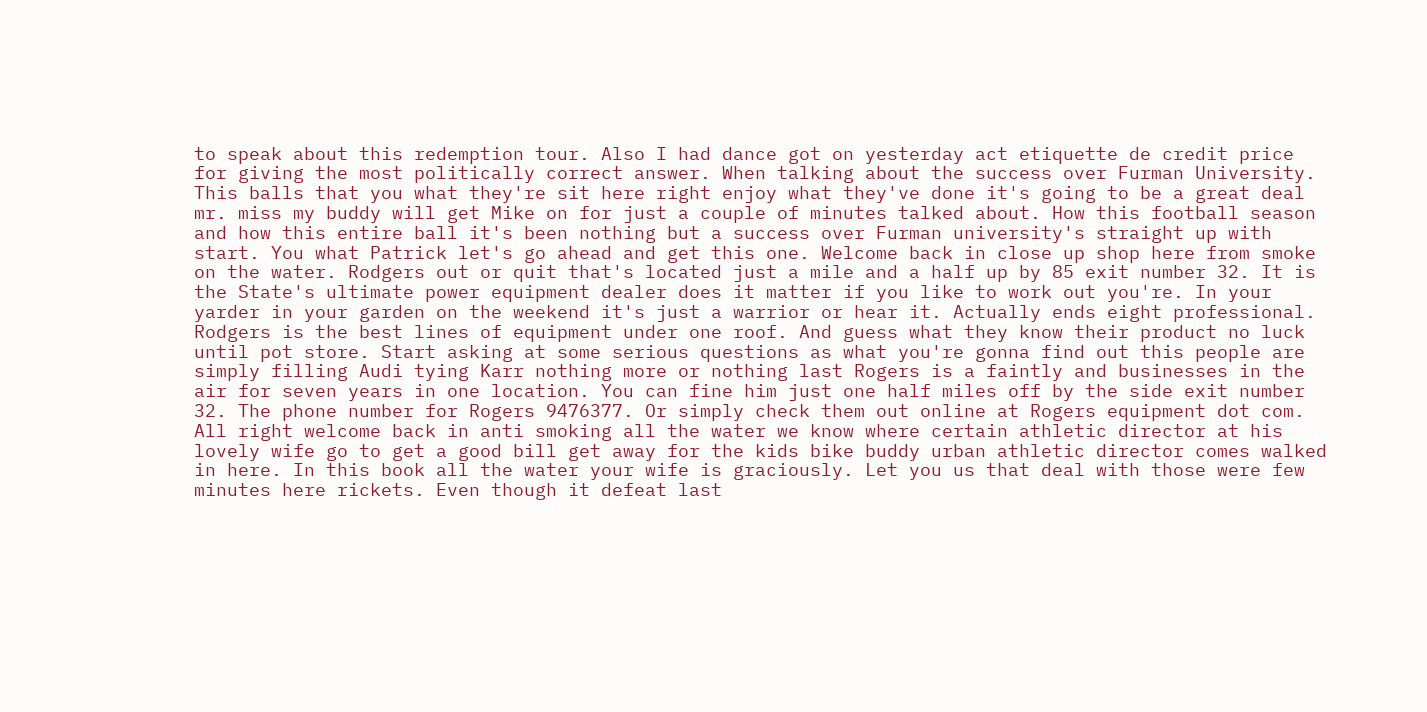to speak about this redemption tour. Also I had dance got on yesterday act etiquette de credit price for giving the most politically correct answer. When talking about the success over Furman University. This balls that you what they're sit here right enjoy what they've done it's going to be a great deal mr. miss my buddy will get Mike on for just a couple of minutes talked about. How this football season and how this entire ball it's been nothing but a success over Furman university's straight up with start. You what Patrick let's go ahead and get this one. Welcome back in close up shop here from smoke on the water. Rodgers out or quit that's located just a mile and a half up by 85 exit number 32. It is the State's ultimate power equipment dealer does it matter if you like to work out you're. In your yarder in your garden on the weekend it's just a warrior or hear it. Actually ends eight professional. Rodgers is the best lines of equipment under one roof. And guess what they know their product no luck until pot store. Start asking at some serious questions as what you're gonna find out this people are simply filling Audi tying Karr nothing more or nothing last Rogers is a faintly and businesses in the air for seven years in one location. You can fine him just one half miles off by the side exit number 32. The phone number for Rogers 9476377. Or simply check them out online at Rogers equipment dot com. All right welcome back in anti smoking all the water we know where certain athletic director at his lovely wife go to get a good bill get away for the kids bike buddy urban athletic director comes walked in here. In this book all the water your wife is graciously. Let you us that deal with those were few minutes here rickets. Even though it defeat last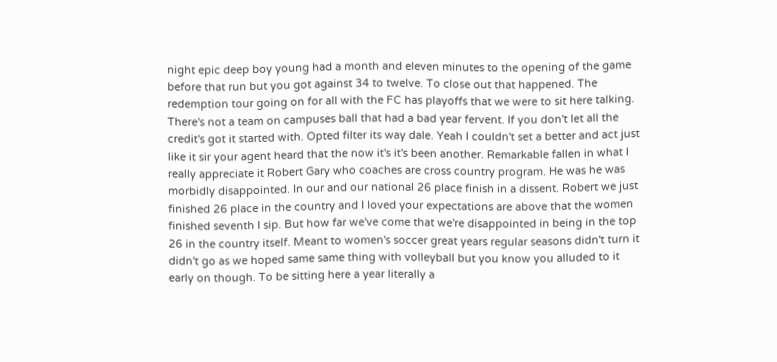night epic deep boy young had a month and eleven minutes to the opening of the game before that run but you got against 34 to twelve. To close out that happened. The redemption tour going on for all with the FC has playoffs that we were to sit here talking. There's not a team on campuses ball that had a bad year fervent. If you don't let all the credit's got it started with. Opted filter its way dale. Yeah I couldn't set a better and act just like it sir your agent heard that the now it's it's been another. Remarkable fallen in what I really appreciate it Robert Gary who coaches are cross country program. He was he was morbidly disappointed. In our and our national 26 place finish in a dissent. Robert we just finished 26 place in the country and I loved your expectations are above that the women finished seventh I sip. But how far we've come that we're disappointed in being in the top 26 in the country itself. Meant to women's soccer great years regular seasons didn't turn it didn't go as we hoped same same thing with volleyball but you know you alluded to it early on though. To be sitting here a year literally a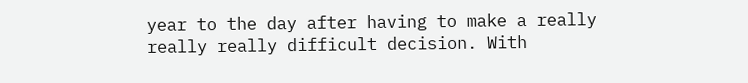year to the day after having to make a really really really difficult decision. With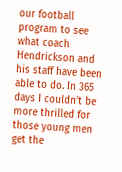our football program to see what coach Hendrickson and his staff have been able to do. In 365 days I couldn't be more thrilled for those young men get the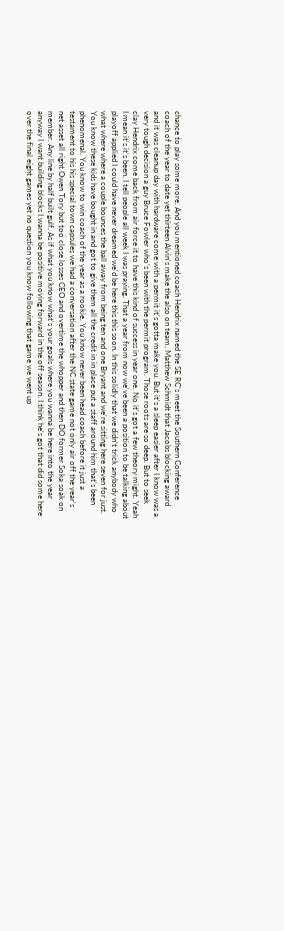chance to play some more. And you mentioned coach Hendrix named the SE RC's meet the Southern Conference coach of the year to date yet thirteen Alvin's make the also on team. Matthew Schmidt that Jacobs blocking award and it was cleanup day with hardware come with a permit it's gotta make you. But it's a sleep easier after I know was a very tough decision a guy Bruce Fowler who's been with the permit program. Those roots are so deep. But to seek clay Hendrix come back from air force it to have this kind of success in year one. No it's got a few theory might. Yeah I mean it's it's been. I tell people all week I was praying. That a year from now we've been a position to be talking about playoff applied I could have never dreamed we'd be here this this soon. In this solidly that we didn't trick anybody who what where where a couple bounces the ball away from being ten and one Bryant and we're sitting here seven for just. You know these kids have bought in and got to give them all the credit in in place put a staff around him that's been phenomenal. You know to win coach of the year as a rookie. You know never been head coach before it just a testament to his his special town capsules we had a conversation after the NC state game not only air off the year's net asset all right Owen Tory but too close losses CEO and overtime the whopper and then DO former Soka soak on member. Any line by half built gulf. As if what you know what's your goals where you wanna be here into the year anyway I want building blocks I wanna be positive moving forward in the off season. I think he's got that did some here over the final eight games yet no question you know following that game we went up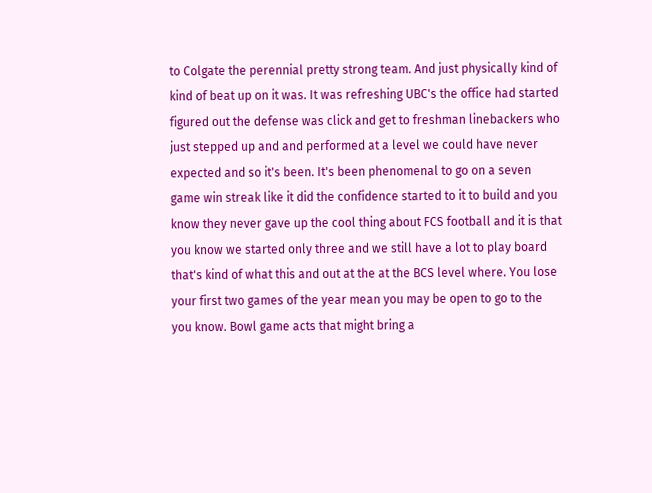to Colgate the perennial pretty strong team. And just physically kind of kind of beat up on it was. It was refreshing UBC's the office had started figured out the defense was click and get to freshman linebackers who just stepped up and and performed at a level we could have never expected and so it's been. It's been phenomenal to go on a seven game win streak like it did the confidence started to it to build and you know they never gave up the cool thing about FCS football and it is that you know we started only three and we still have a lot to play board that's kind of what this and out at the at the BCS level where. You lose your first two games of the year mean you may be open to go to the you know. Bowl game acts that might bring a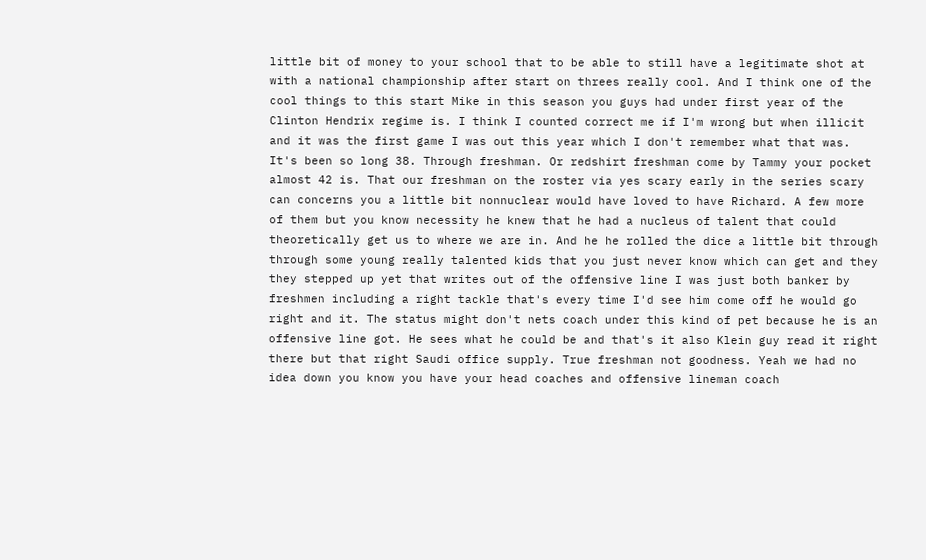little bit of money to your school that to be able to still have a legitimate shot at with a national championship after start on threes really cool. And I think one of the cool things to this start Mike in this season you guys had under first year of the Clinton Hendrix regime is. I think I counted correct me if I'm wrong but when illicit and it was the first game I was out this year which I don't remember what that was. It's been so long 38. Through freshman. Or redshirt freshman come by Tammy your pocket almost 42 is. That our freshman on the roster via yes scary early in the series scary can concerns you a little bit nonnuclear would have loved to have Richard. A few more of them but you know necessity he knew that he had a nucleus of talent that could theoretically get us to where we are in. And he he rolled the dice a little bit through through some young really talented kids that you just never know which can get and they they stepped up yet that writes out of the offensive line I was just both banker by freshmen including a right tackle that's every time I'd see him come off he would go right and it. The status might don't nets coach under this kind of pet because he is an offensive line got. He sees what he could be and that's it also Klein guy read it right there but that right Saudi office supply. True freshman not goodness. Yeah we had no idea down you know you have your head coaches and offensive lineman coach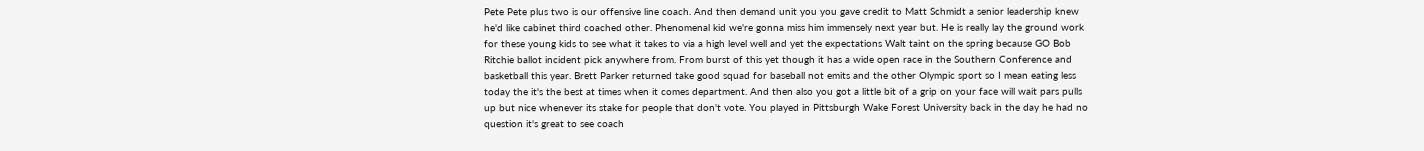Pete Pete plus two is our offensive line coach. And then demand unit you you gave credit to Matt Schmidt a senior leadership knew he'd like cabinet third coached other. Phenomenal kid we're gonna miss him immensely next year but. He is really lay the ground work for these young kids to see what it takes to via a high level well and yet the expectations Walt taint on the spring because GO Bob Ritchie ballot incident pick anywhere from. From burst of this yet though it has a wide open race in the Southern Conference and basketball this year. Brett Parker returned take good squad for baseball not emits and the other Olympic sport so I mean eating less today the it's the best at times when it comes department. And then also you got a little bit of a grip on your face will wait pars pulls up but nice whenever its stake for people that don't vote. You played in Pittsburgh Wake Forest University back in the day he had no question it's great to see coach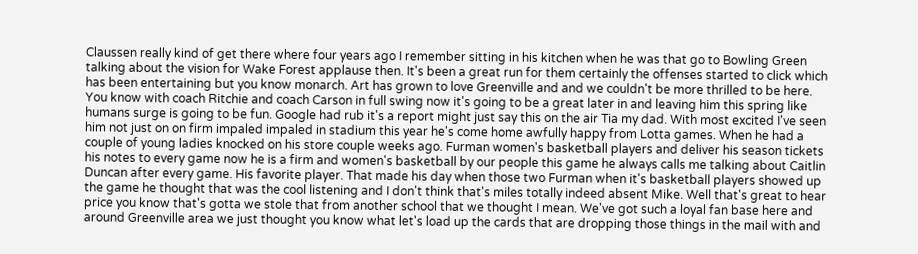Claussen really kind of get there where four years ago I remember sitting in his kitchen when he was that go to Bowling Green talking about the vision for Wake Forest applause then. It's been a great run for them certainly the offenses started to click which has been entertaining but you know monarch. Art has grown to love Greenville and and we couldn't be more thrilled to be here. You know with coach Ritchie and coach Carson in full swing now it's going to be a great later in and leaving him this spring like humans surge is going to be fun. Google had rub it's a report might just say this on the air Tia my dad. With most excited I've seen him not just on on firm impaled impaled in stadium this year he's come home awfully happy from Lotta games. When he had a couple of young ladies knocked on his store couple weeks ago. Furman women's basketball players and deliver his season tickets his notes to every game now he is a firm and women's basketball by our people this game he always calls me talking about Caitlin Duncan after every game. His favorite player. That made his day when those two Furman when it's basketball players showed up the game he thought that was the cool listening and I don't think that's miles totally indeed absent Mike. Well that's great to hear price you know that's gotta we stole that from another school that we thought I mean. We've got such a loyal fan base here and around Greenville area we just thought you know what let's load up the cards that are dropping those things in the mail with and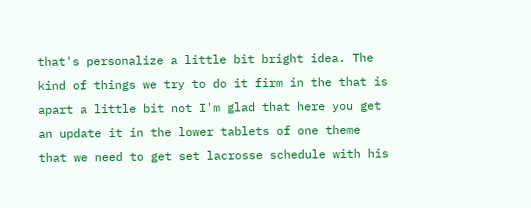that's personalize a little bit bright idea. The kind of things we try to do it firm in the that is apart a little bit not I'm glad that here you get an update it in the lower tablets of one theme that we need to get set lacrosse schedule with his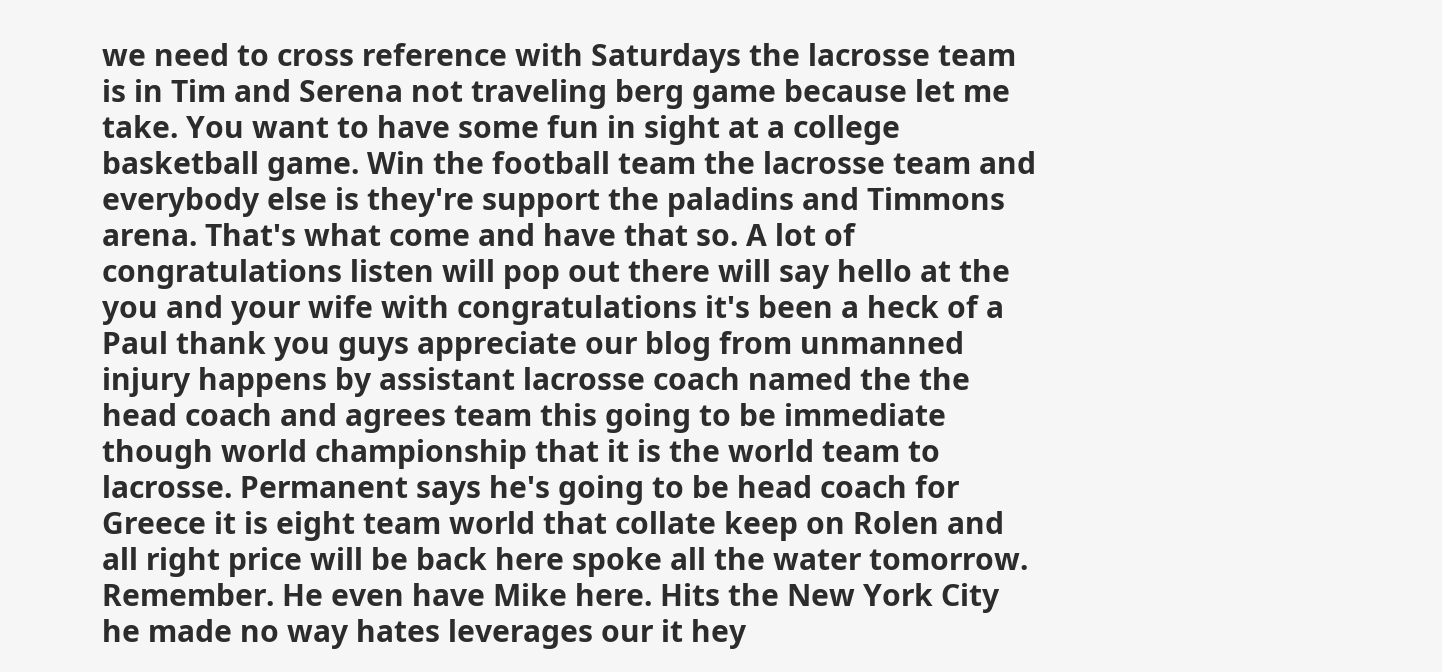we need to cross reference with Saturdays the lacrosse team is in Tim and Serena not traveling berg game because let me take. You want to have some fun in sight at a college basketball game. Win the football team the lacrosse team and everybody else is they're support the paladins and Timmons arena. That's what come and have that so. A lot of congratulations listen will pop out there will say hello at the you and your wife with congratulations it's been a heck of a Paul thank you guys appreciate our blog from unmanned injury happens by assistant lacrosse coach named the the head coach and agrees team this going to be immediate though world championship that it is the world team to lacrosse. Permanent says he's going to be head coach for Greece it is eight team world that collate keep on Rolen and all right price will be back here spoke all the water tomorrow. Remember. He even have Mike here. Hits the New York City he made no way hates leverages our it hey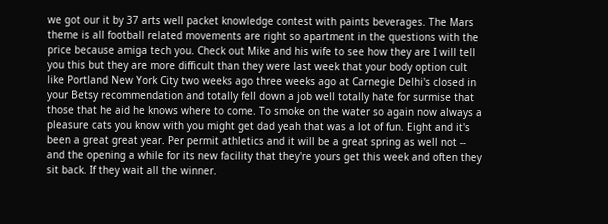we got our it by 37 arts well packet knowledge contest with paints beverages. The Mars theme is all football related movements are right so apartment in the questions with the price because amiga tech you. Check out Mike and his wife to see how they are I will tell you this but they are more difficult than they were last week that your body option cult like Portland New York City two weeks ago three weeks ago at Carnegie Delhi's closed in your Betsy recommendation and totally fell down a job well totally hate for surmise that those that he aid he knows where to come. To smoke on the water so again now always a pleasure cats you know with you might get dad yeah that was a lot of fun. Eight and it's been a great great year. Per permit athletics and it will be a great spring as well not -- and the opening a while for its new facility that they're yours get this week and often they sit back. If they wait all the winner.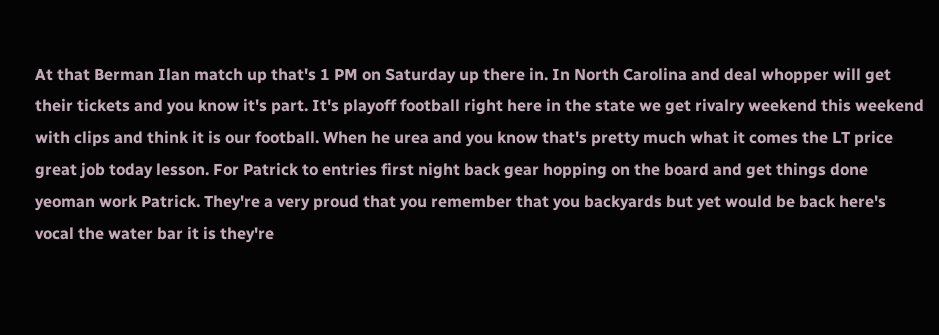At that Berman Ilan match up that's 1 PM on Saturday up there in. In North Carolina and deal whopper will get their tickets and you know it's part. It's playoff football right here in the state we get rivalry weekend this weekend with clips and think it is our football. When he urea and you know that's pretty much what it comes the LT price great job today lesson. For Patrick to entries first night back gear hopping on the board and get things done yeoman work Patrick. They're a very proud that you remember that you backyards but yet would be back here's vocal the water bar it is they're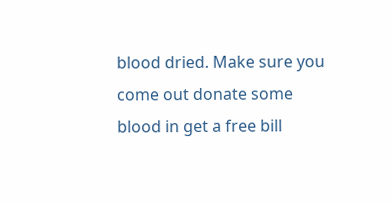blood dried. Make sure you come out donate some blood in get a free bill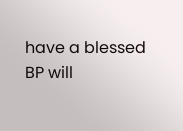have a blessed BP will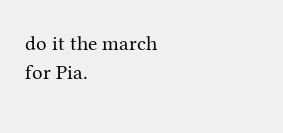do it the march for Pia.